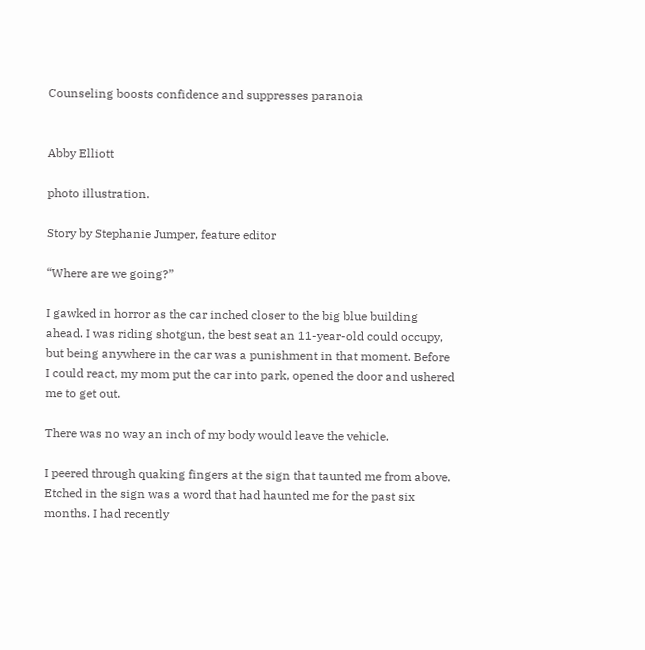Counseling boosts confidence and suppresses paranoia


Abby Elliott

photo illustration.

Story by Stephanie Jumper, feature editor

“Where are we going?”

I gawked in horror as the car inched closer to the big blue building ahead. I was riding shotgun, the best seat an 11-year-old could occupy, but being anywhere in the car was a punishment in that moment. Before I could react, my mom put the car into park, opened the door and ushered me to get out.

There was no way an inch of my body would leave the vehicle.

I peered through quaking fingers at the sign that taunted me from above. Etched in the sign was a word that had haunted me for the past six months. I had recently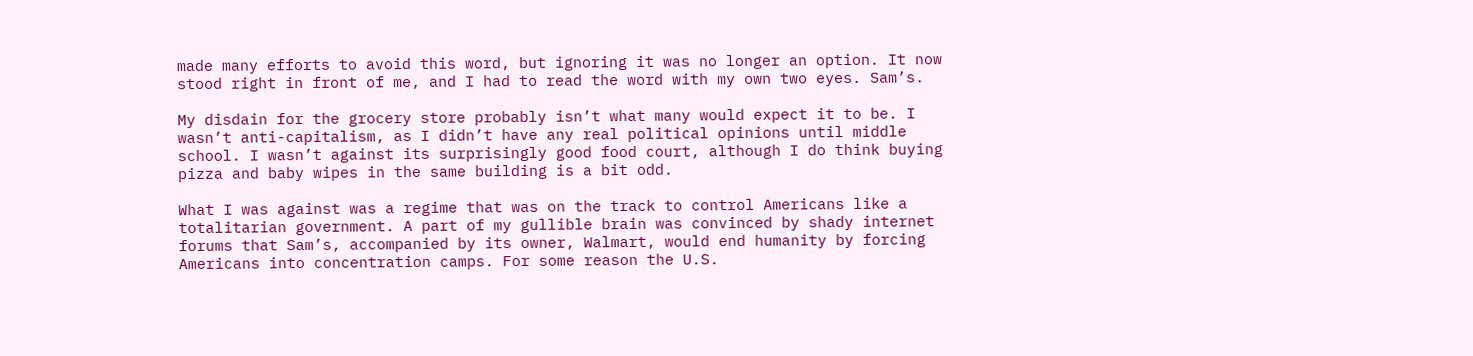made many efforts to avoid this word, but ignoring it was no longer an option. It now stood right in front of me, and I had to read the word with my own two eyes. Sam’s.

My disdain for the grocery store probably isn’t what many would expect it to be. I wasn’t anti-capitalism, as I didn’t have any real political opinions until middle school. I wasn’t against its surprisingly good food court, although I do think buying pizza and baby wipes in the same building is a bit odd.

What I was against was a regime that was on the track to control Americans like a totalitarian government. A part of my gullible brain was convinced by shady internet forums that Sam’s, accompanied by its owner, Walmart, would end humanity by forcing Americans into concentration camps. For some reason the U.S.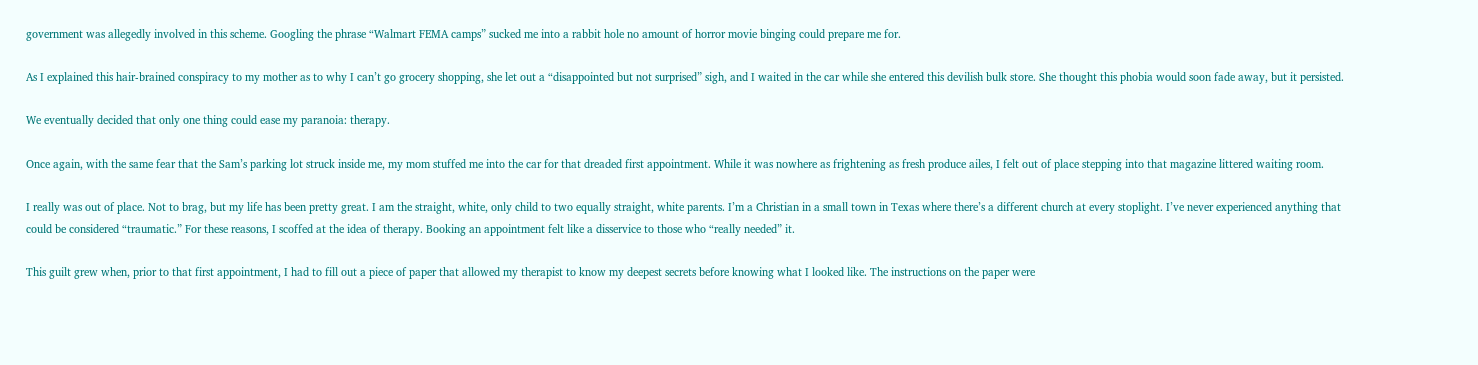government was allegedly involved in this scheme. Googling the phrase “Walmart FEMA camps” sucked me into a rabbit hole no amount of horror movie binging could prepare me for.

As I explained this hair-brained conspiracy to my mother as to why I can’t go grocery shopping, she let out a “disappointed but not surprised” sigh, and I waited in the car while she entered this devilish bulk store. She thought this phobia would soon fade away, but it persisted.

We eventually decided that only one thing could ease my paranoia: therapy.

Once again, with the same fear that the Sam’s parking lot struck inside me, my mom stuffed me into the car for that dreaded first appointment. While it was nowhere as frightening as fresh produce ailes, I felt out of place stepping into that magazine littered waiting room.

I really was out of place. Not to brag, but my life has been pretty great. I am the straight, white, only child to two equally straight, white parents. I’m a Christian in a small town in Texas where there’s a different church at every stoplight. I’ve never experienced anything that could be considered “traumatic.” For these reasons, I scoffed at the idea of therapy. Booking an appointment felt like a disservice to those who “really needed” it.

This guilt grew when, prior to that first appointment, I had to fill out a piece of paper that allowed my therapist to know my deepest secrets before knowing what I looked like. The instructions on the paper were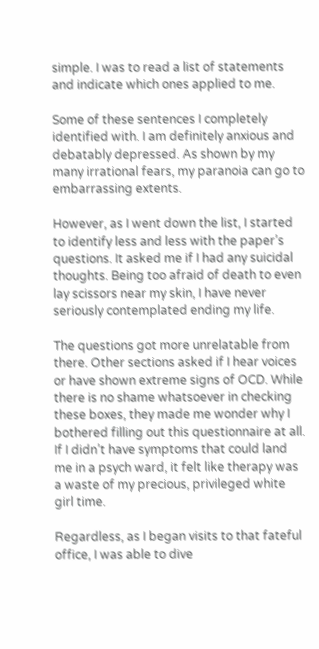simple. I was to read a list of statements and indicate which ones applied to me.

Some of these sentences I completely identified with. I am definitely anxious and debatably depressed. As shown by my many irrational fears, my paranoia can go to embarrassing extents.

However, as I went down the list, I started to identify less and less with the paper’s questions. It asked me if I had any suicidal thoughts. Being too afraid of death to even lay scissors near my skin, I have never seriously contemplated ending my life.

The questions got more unrelatable from there. Other sections asked if I hear voices or have shown extreme signs of OCD. While there is no shame whatsoever in checking these boxes, they made me wonder why I bothered filling out this questionnaire at all. If I didn’t have symptoms that could land me in a psych ward, it felt like therapy was a waste of my precious, privileged white girl time.

Regardless, as I began visits to that fateful office, I was able to dive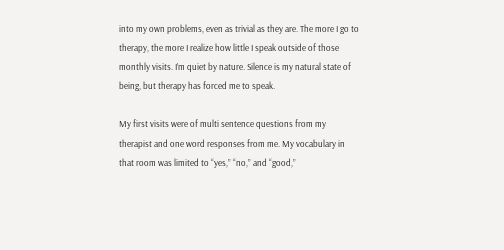into my own problems, even as trivial as they are. The more I go to therapy, the more I realize how little I speak outside of those monthly visits. I’m quiet by nature. Silence is my natural state of being, but therapy has forced me to speak.

My first visits were of multi sentence questions from my therapist and one word responses from me. My vocabulary in that room was limited to “yes,” “no,” and “good,”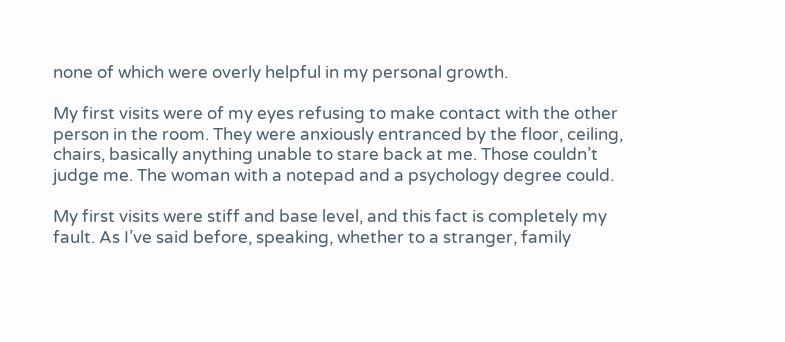none of which were overly helpful in my personal growth.

My first visits were of my eyes refusing to make contact with the other person in the room. They were anxiously entranced by the floor, ceiling, chairs, basically anything unable to stare back at me. Those couldn’t judge me. The woman with a notepad and a psychology degree could.

My first visits were stiff and base level, and this fact is completely my fault. As I’ve said before, speaking, whether to a stranger, family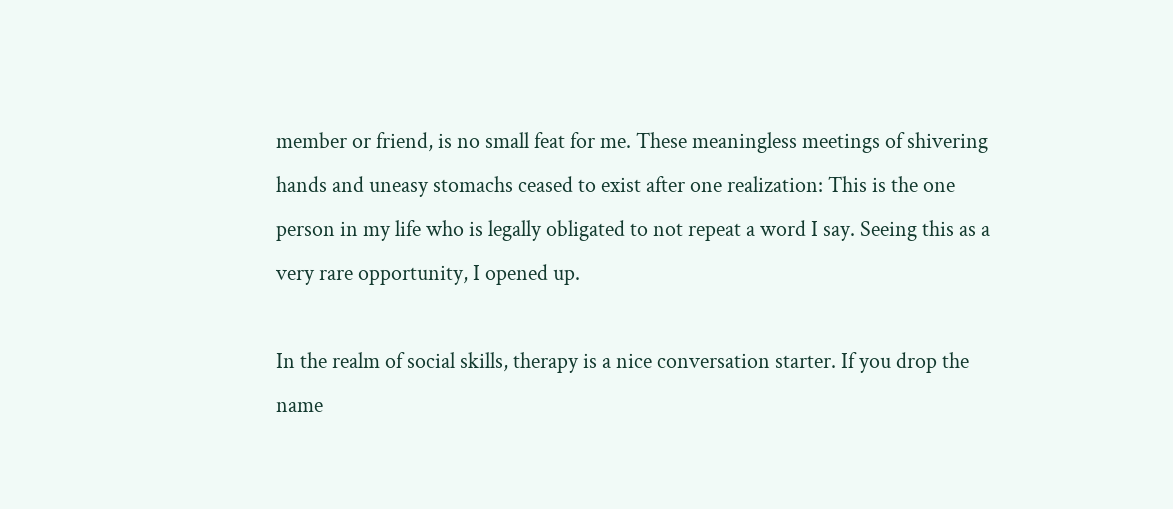member or friend, is no small feat for me. These meaningless meetings of shivering hands and uneasy stomachs ceased to exist after one realization: This is the one person in my life who is legally obligated to not repeat a word I say. Seeing this as a very rare opportunity, I opened up.

In the realm of social skills, therapy is a nice conversation starter. If you drop the name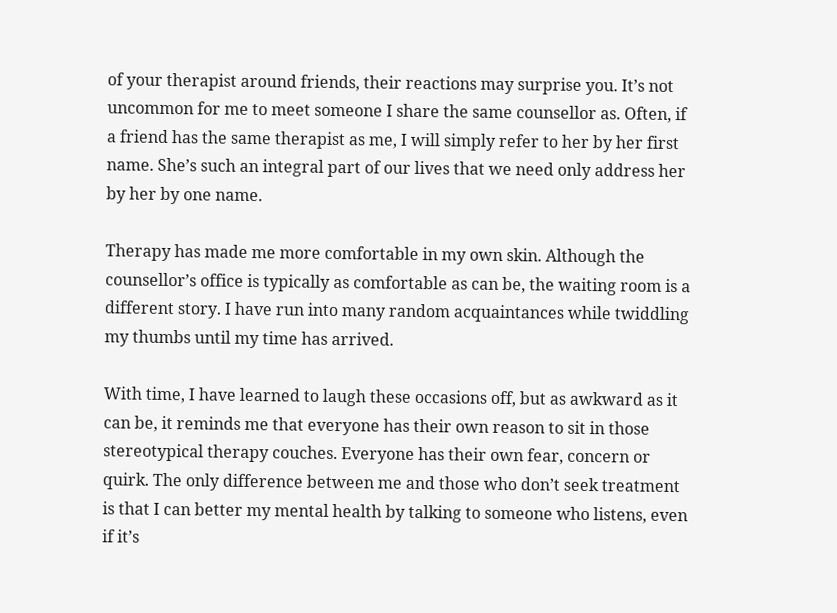of your therapist around friends, their reactions may surprise you. It’s not uncommon for me to meet someone I share the same counsellor as. Often, if a friend has the same therapist as me, I will simply refer to her by her first name. She’s such an integral part of our lives that we need only address her by her by one name.

Therapy has made me more comfortable in my own skin. Although the counsellor’s office is typically as comfortable as can be, the waiting room is a different story. I have run into many random acquaintances while twiddling my thumbs until my time has arrived.

With time, I have learned to laugh these occasions off, but as awkward as it can be, it reminds me that everyone has their own reason to sit in those stereotypical therapy couches. Everyone has their own fear, concern or quirk. The only difference between me and those who don’t seek treatment is that I can better my mental health by talking to someone who listens, even if it’s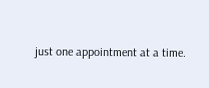just one appointment at a time.